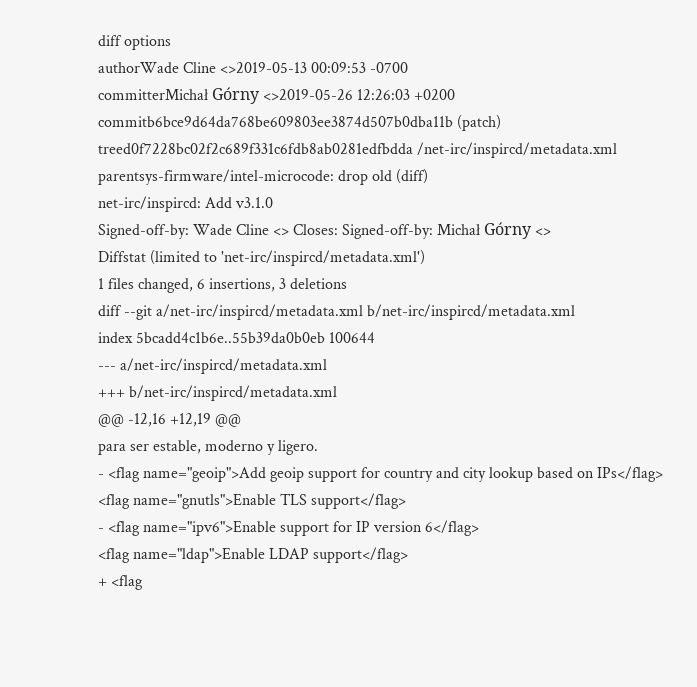diff options
authorWade Cline <>2019-05-13 00:09:53 -0700
committerMichał Górny <>2019-05-26 12:26:03 +0200
commitb6bce9d64da768be609803ee3874d507b0dba11b (patch)
treed0f7228bc02f2c689f331c6fdb8ab0281edfbdda /net-irc/inspircd/metadata.xml
parentsys-firmware/intel-microcode: drop old (diff)
net-irc/inspircd: Add v3.1.0
Signed-off-by: Wade Cline <> Closes: Signed-off-by: Michał Górny <>
Diffstat (limited to 'net-irc/inspircd/metadata.xml')
1 files changed, 6 insertions, 3 deletions
diff --git a/net-irc/inspircd/metadata.xml b/net-irc/inspircd/metadata.xml
index 5bcadd4c1b6e..55b39da0b0eb 100644
--- a/net-irc/inspircd/metadata.xml
+++ b/net-irc/inspircd/metadata.xml
@@ -12,16 +12,19 @@
para ser estable, moderno y ligero.
- <flag name="geoip">Add geoip support for country and city lookup based on IPs</flag>
<flag name="gnutls">Enable TLS support</flag>
- <flag name="ipv6">Enable support for IP version 6</flag>
<flag name="ldap">Enable LDAP support</flag>
+ <flag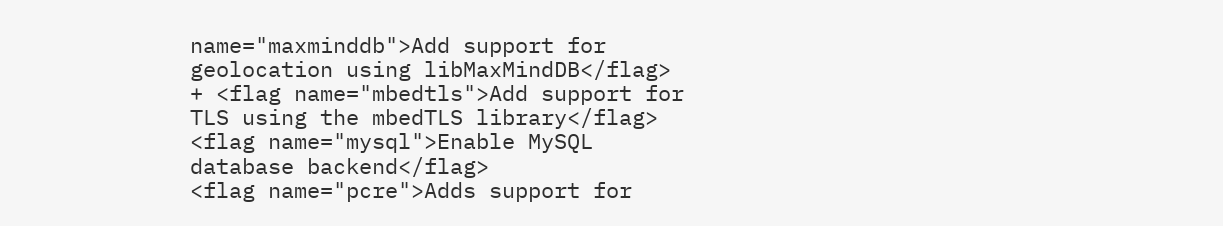name="maxminddb">Add support for geolocation using libMaxMindDB</flag>
+ <flag name="mbedtls">Add support for TLS using the mbedTLS library</flag>
<flag name="mysql">Enable MySQL database backend</flag>
<flag name="pcre">Adds support for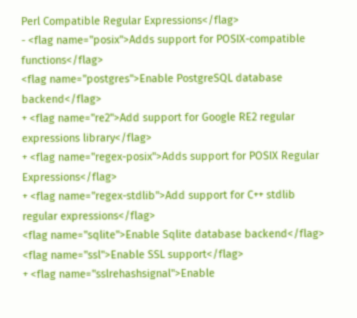Perl Compatible Regular Expressions</flag>
- <flag name="posix">Adds support for POSIX-compatible functions</flag>
<flag name="postgres">Enable PostgreSQL database backend</flag>
+ <flag name="re2">Add support for Google RE2 regular expressions library</flag>
+ <flag name="regex-posix">Adds support for POSIX Regular Expressions</flag>
+ <flag name="regex-stdlib">Add support for C++ stdlib regular expressions</flag>
<flag name="sqlite">Enable Sqlite database backend</flag>
<flag name="ssl">Enable SSL support</flag>
+ <flag name="sslrehashsignal">Enable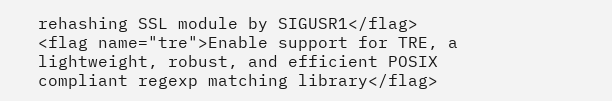rehashing SSL module by SIGUSR1</flag>
<flag name="tre">Enable support for TRE, a lightweight, robust, and efficient POSIX compliant regexp matching library</flag>